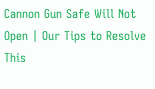Cannon Gun Safe Will Not Open | Our Tips to Resolve This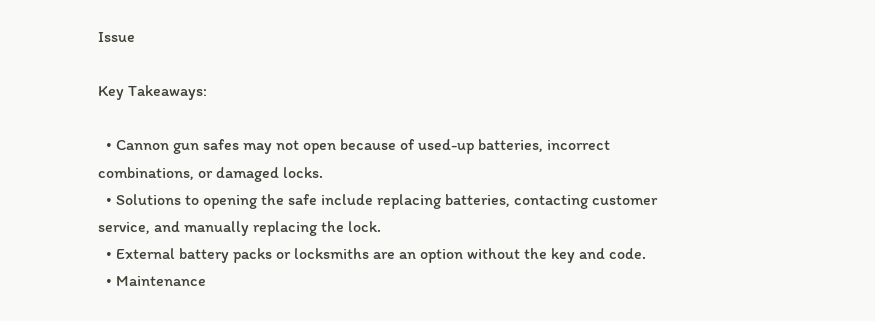Issue

Key Takeaways:

  • Cannon gun safes may not open because of used-up batteries, incorrect combinations, or damaged locks.
  • Solutions to opening the safe include replacing batteries, contacting customer service, and manually replacing the lock.
  • External battery packs or locksmiths are an option without the key and code.
  • Maintenance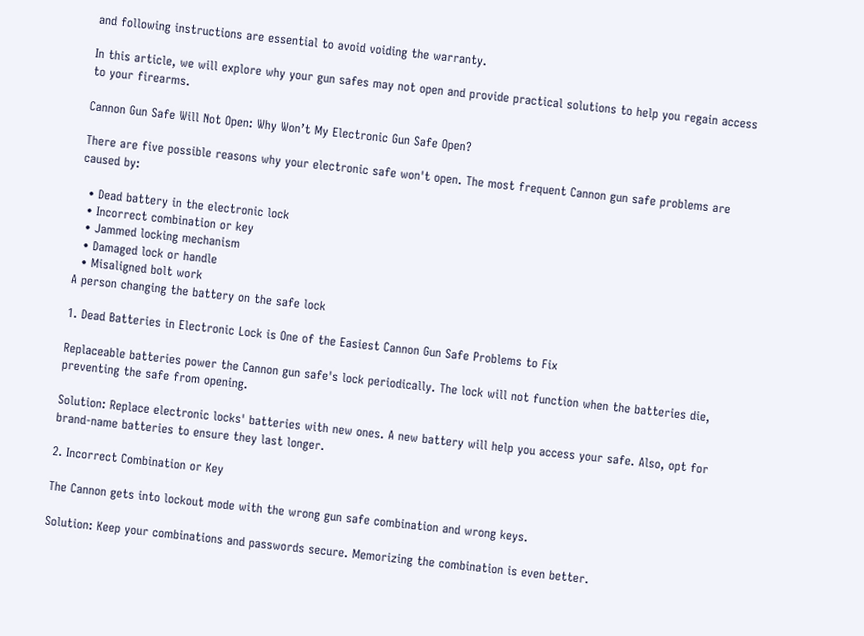and following instructions are essential to avoid voiding the warranty.

In this article, we will explore why your gun safes may not open and provide practical solutions to help you regain access to your firearms.

Cannon Gun Safe Will Not Open: Why Won’t My Electronic Gun Safe Open?

There are five possible reasons why your electronic safe won't open. The most frequent Cannon gun safe problems are caused by:

  • Dead battery in the electronic lock
  • Incorrect combination or key
  • Jammed locking mechanism
  • Damaged lock or handle
  • Misaligned bolt work
A person changing the battery on the safe lock

1. Dead Batteries in Electronic Lock is One of the Easiest Cannon Gun Safe Problems to Fix

Replaceable batteries power the Cannon gun safe's lock periodically. The lock will not function when the batteries die, preventing the safe from opening.

Solution: Replace electronic locks' batteries with new ones. A new battery will help you access your safe. Also, opt for brand-name batteries to ensure they last longer.

2. Incorrect Combination or Key

The Cannon gets into lockout mode with the wrong gun safe combination and wrong keys.

Solution: Keep your combinations and passwords secure. Memorizing the combination is even better.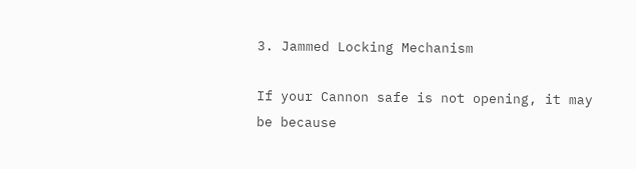3. Jammed Locking Mechanism

If your Cannon safe is not opening, it may be because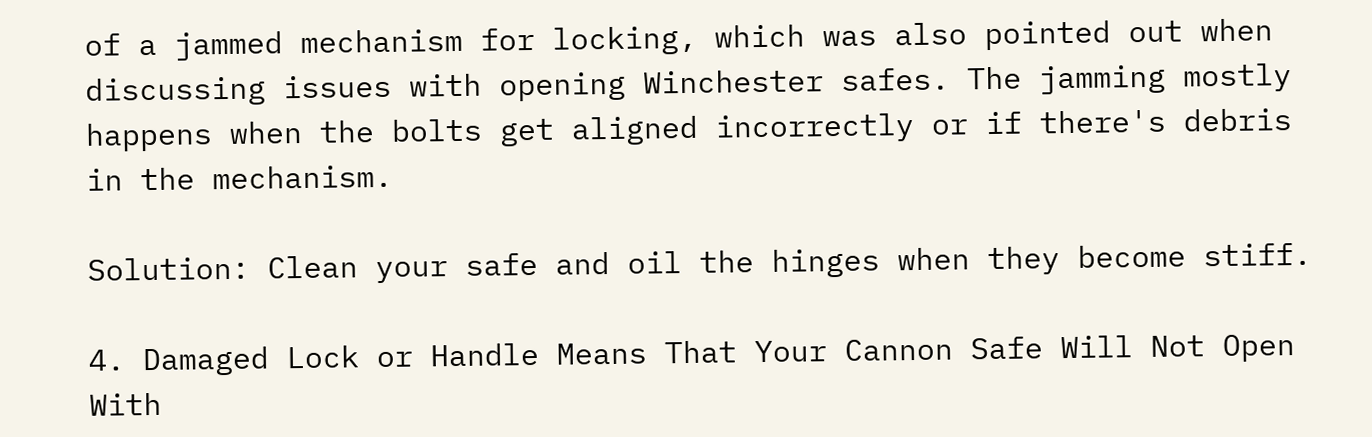of a jammed mechanism for locking, which was also pointed out when discussing issues with opening Winchester safes. The jamming mostly happens when the bolts get aligned incorrectly or if there's debris in the mechanism.

Solution: Clean your safe and oil the hinges when they become stiff.

4. Damaged Lock or Handle Means That Your Cannon Safe Will Not Open With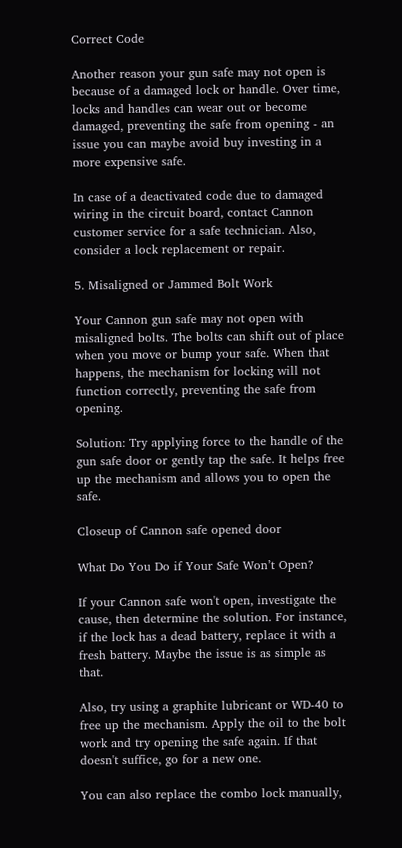Correct Code

Another reason your gun safe may not open is because of a damaged lock or handle. Over time, locks and handles can wear out or become damaged, preventing the safe from opening - an issue you can maybe avoid buy investing in a more expensive safe.

In case of a deactivated code due to damaged wiring in the circuit board, contact Cannon customer service for a safe technician. Also, consider a lock replacement or repair.

5. Misaligned or Jammed Bolt Work

Your Cannon gun safe may not open with misaligned bolts. The bolts can shift out of place when you move or bump your safe. When that happens, the mechanism for locking will not function correctly, preventing the safe from opening.

Solution: Try applying force to the handle of the gun safe door or gently tap the safe. It helps free up the mechanism and allows you to open the safe.

Closeup of Cannon safe opened door

What Do You Do if Your Safe Won’t Open?

If your Cannon safe won't open, investigate the cause, then determine the solution. For instance, if the lock has a dead battery, replace it with a fresh battery. Maybe the issue is as simple as that.

Also, try using a graphite lubricant or WD-40 to free up the mechanism. Apply the oil to the bolt work and try opening the safe again. If that doesn't suffice, go for a new one.

You can also replace the combo lock manually,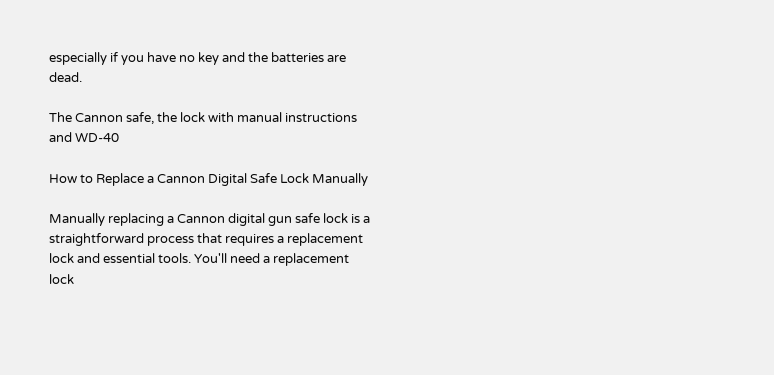especially if you have no key and the batteries are dead.

The Cannon safe, the lock with manual instructions and WD-40

How to Replace a Cannon Digital Safe Lock Manually

Manually replacing a Cannon digital gun safe lock is a straightforward process that requires a replacement lock and essential tools. You'll need a replacement lock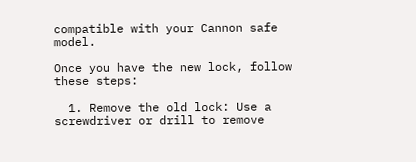compatible with your Cannon safe model.

Once you have the new lock, follow these steps:

  1. Remove the old lock: Use a screwdriver or drill to remove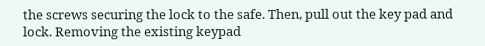the screws securing the lock to the safe. Then, pull out the key pad and lock. Removing the existing keypad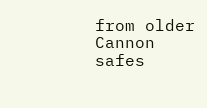from older Cannon safes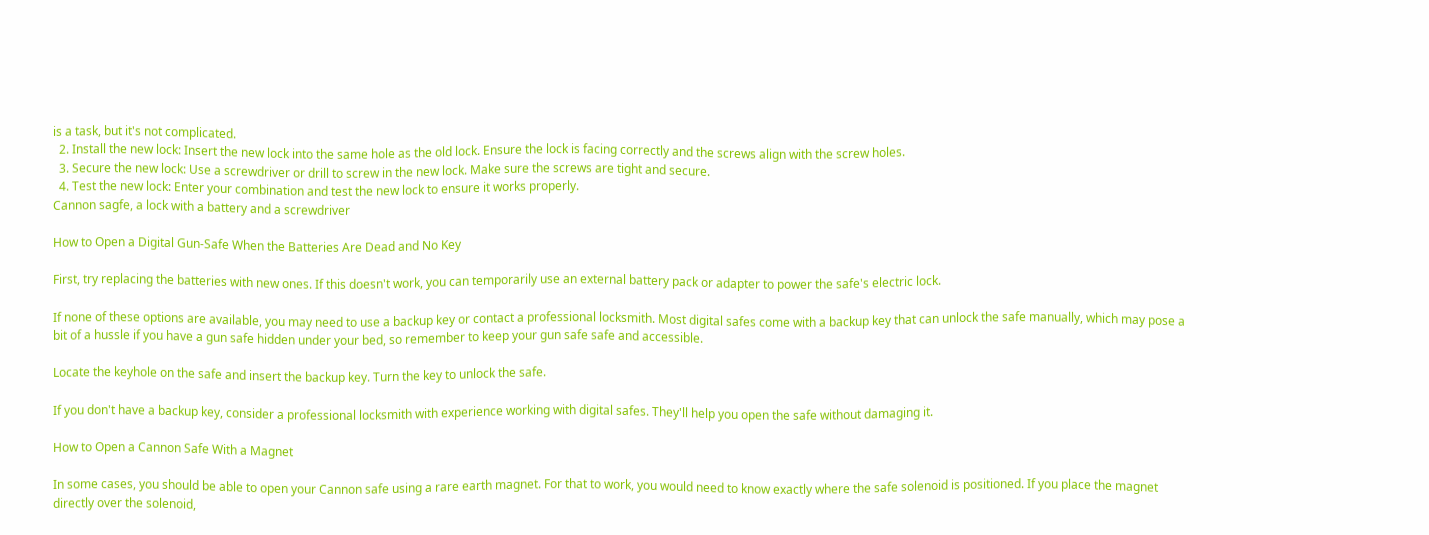is a task, but it's not complicated.
  2. Install the new lock: Insert the new lock into the same hole as the old lock. Ensure the lock is facing correctly and the screws align with the screw holes.
  3. Secure the new lock: Use a screwdriver or drill to screw in the new lock. Make sure the screws are tight and secure.
  4. Test the new lock: Enter your combination and test the new lock to ensure it works properly.
Cannon sagfe, a lock with a battery and a screwdriver

How to Open a Digital Gun-Safe When the Batteries Are Dead and No Key

First, try replacing the batteries with new ones. If this doesn't work, you can temporarily use an external battery pack or adapter to power the safe's electric lock.

If none of these options are available, you may need to use a backup key or contact a professional locksmith. Most digital safes come with a backup key that can unlock the safe manually, which may pose a bit of a hussle if you have a gun safe hidden under your bed, so remember to keep your gun safe safe and accessible.

Locate the keyhole on the safe and insert the backup key. Turn the key to unlock the safe.

If you don't have a backup key, consider a professional locksmith with experience working with digital safes. They'll help you open the safe without damaging it.

How to Open a Cannon Safe With a Magnet

In some cases, you should be able to open your Cannon safe using a rare earth magnet. For that to work, you would need to know exactly where the safe solenoid is positioned. If you place the magnet directly over the solenoid,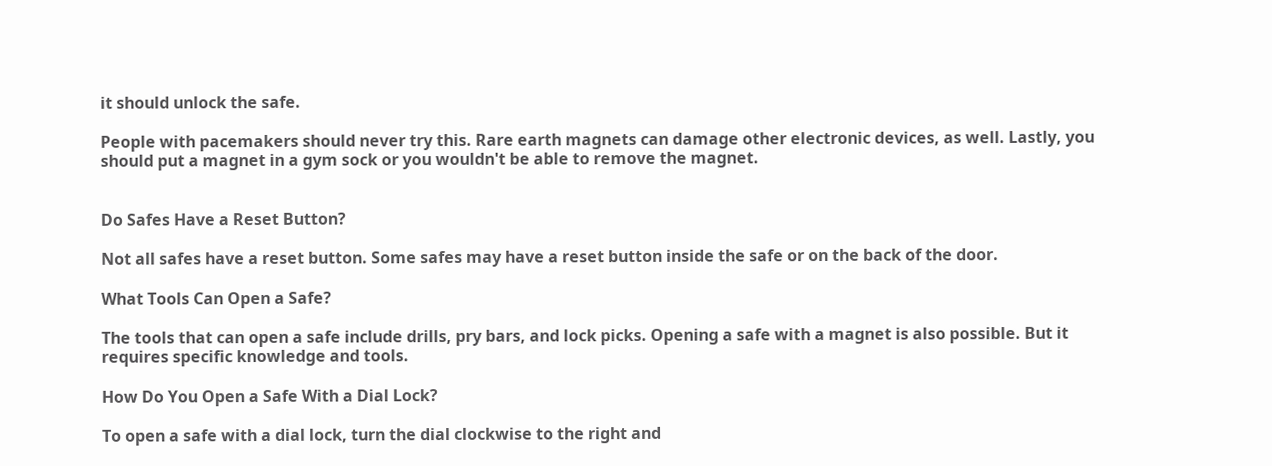it should unlock the safe.

People with pacemakers should never try this. Rare earth magnets can damage other electronic devices, as well. Lastly, you should put a magnet in a gym sock or you wouldn't be able to remove the magnet.


Do Safes Have a Reset Button?

Not all safes have a reset button. Some safes may have a reset button inside the safe or on the back of the door.

What Tools Can Open a Safe?

The tools that can open a safe include drills, pry bars, and lock picks. Opening a safe with a magnet is also possible. But it requires specific knowledge and tools.

How Do You Open a Safe With a Dial Lock?

To open a safe with a dial lock, turn the dial clockwise to the right and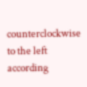counterclockwise to the left according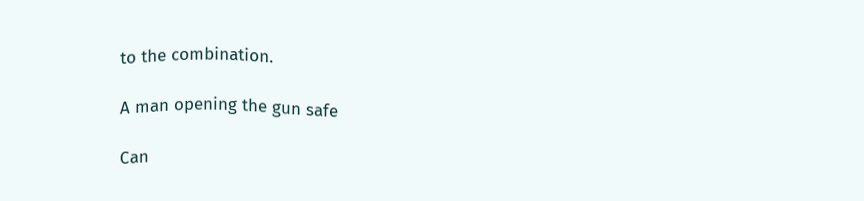to the combination.

A man opening the gun safe

Can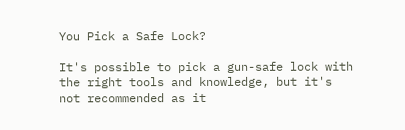You Pick a Safe Lock?

It's possible to pick a gun-safe lock with the right tools and knowledge, but it's not recommended as it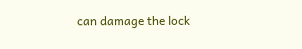can damage the lock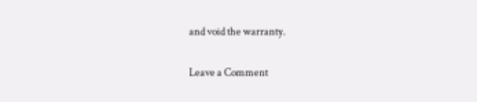and void the warranty.

Leave a Comment